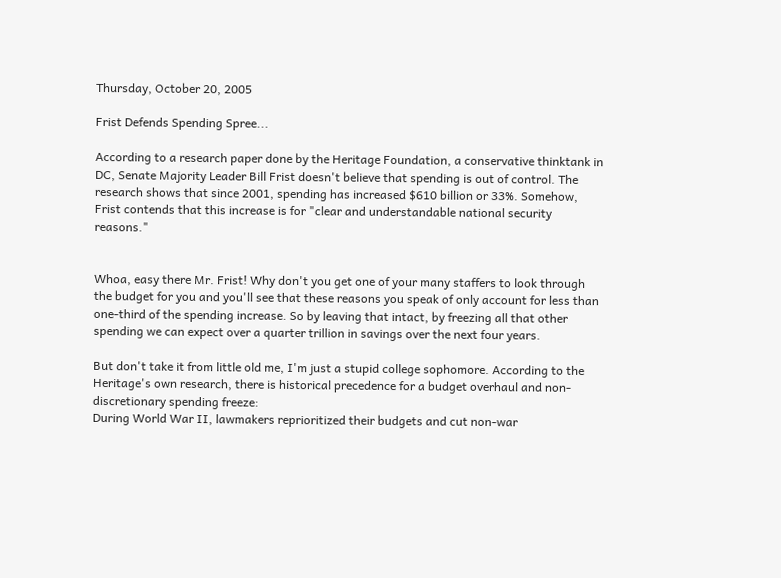Thursday, October 20, 2005

Frist Defends Spending Spree...

According to a research paper done by the Heritage Foundation, a conservative thinktank in DC, Senate Majority Leader Bill Frist doesn't believe that spending is out of control. The research shows that since 2001, spending has increased $610 billion or 33%. Somehow, Frist contends that this increase is for "clear and understandable national security reasons."


Whoa, easy there Mr. Frist! Why don't you get one of your many staffers to look through the budget for you and you'll see that these reasons you speak of only account for less than one-third of the spending increase. So by leaving that intact, by freezing all that other spending we can expect over a quarter trillion in savings over the next four years.

But don't take it from little old me, I'm just a stupid college sophomore. According to the Heritage's own research, there is historical precedence for a budget overhaul and non-discretionary spending freeze:
During World War II, lawmakers reprioritized their budgets and cut non-war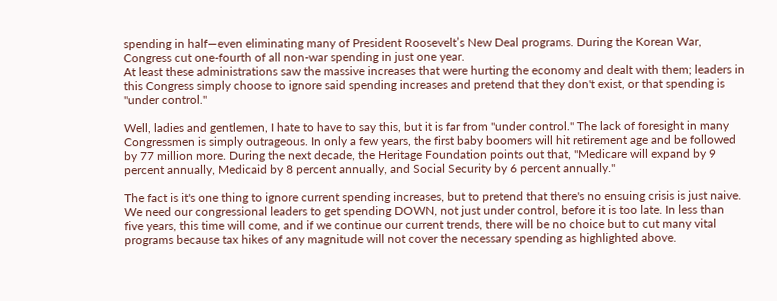spending in half—even eliminating many of President Roosevelt’s New Deal programs. During the Korean War, Congress cut one-fourth of all non-war spending in just one year.
At least these administrations saw the massive increases that were hurting the economy and dealt with them; leaders in this Congress simply choose to ignore said spending increases and pretend that they don't exist, or that spending is "under control."

Well, ladies and gentlemen, I hate to have to say this, but it is far from "under control." The lack of foresight in many Congressmen is simply outrageous. In only a few years, the first baby boomers will hit retirement age and be followed by 77 million more. During the next decade, the Heritage Foundation points out that, "Medicare will expand by 9 percent annually, Medicaid by 8 percent annually, and Social Security by 6 percent annually."

The fact is it's one thing to ignore current spending increases, but to pretend that there's no ensuing crisis is just naive. We need our congressional leaders to get spending DOWN, not just under control, before it is too late. In less than five years, this time will come, and if we continue our current trends, there will be no choice but to cut many vital programs because tax hikes of any magnitude will not cover the necessary spending as highlighted above.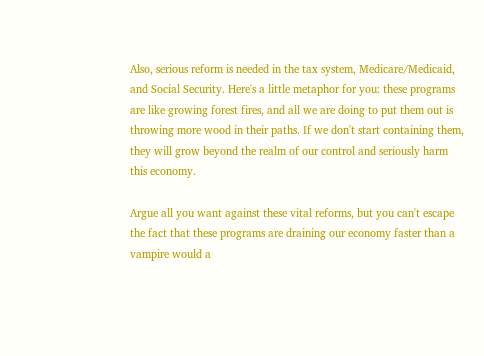Also, serious reform is needed in the tax system, Medicare/Medicaid, and Social Security. Here's a little metaphor for you: these programs are like growing forest fires, and all we are doing to put them out is throwing more wood in their paths. If we don't start containing them, they will grow beyond the realm of our control and seriously harm this economy.

Argue all you want against these vital reforms, but you can't escape the fact that these programs are draining our economy faster than a vampire would a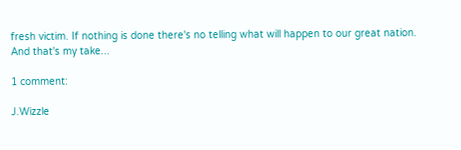fresh victim. If nothing is done there's no telling what will happen to our great nation. And that's my take...

1 comment:

J.Wizzle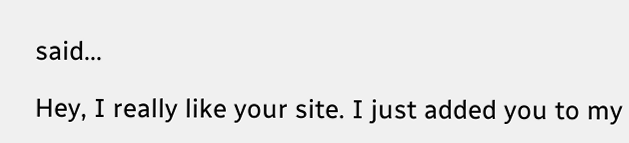said...

Hey, I really like your site. I just added you to my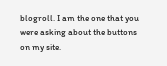blogroll. I am the one that you were asking about the buttons on my site.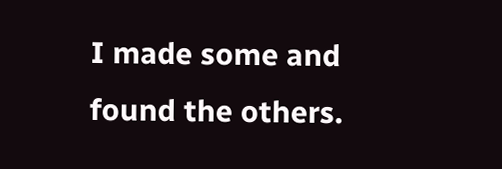I made some and found the others.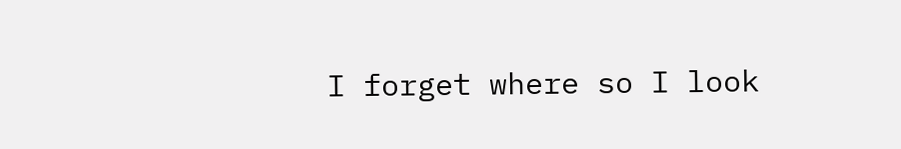I forget where so I look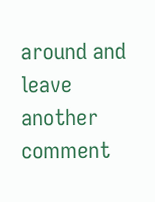around and leave another comment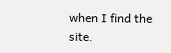when I find the site.